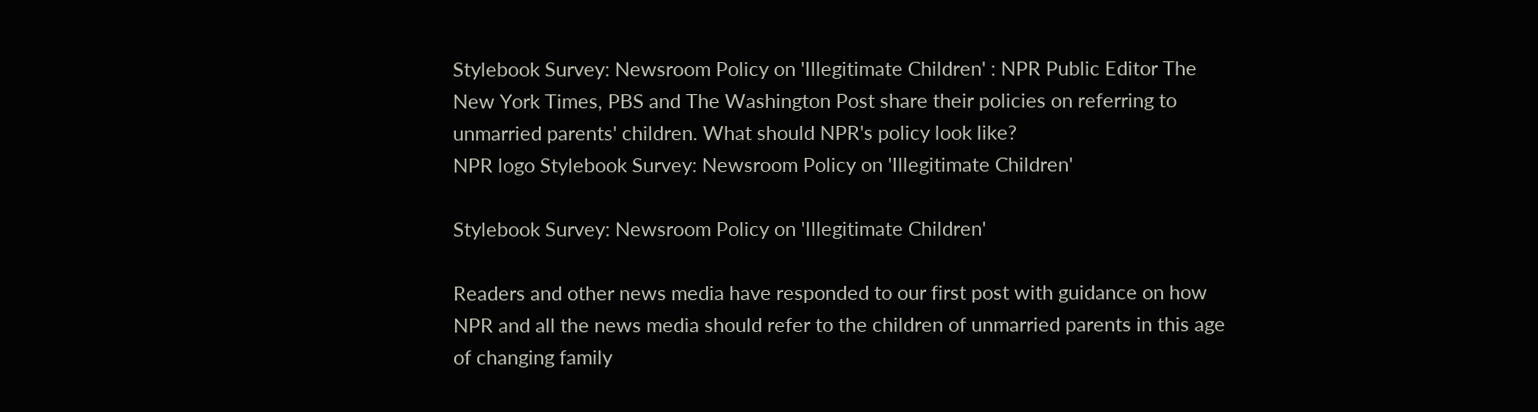Stylebook Survey: Newsroom Policy on 'Illegitimate Children' : NPR Public Editor The New York Times, PBS and The Washington Post share their policies on referring to unmarried parents' children. What should NPR's policy look like?
NPR logo Stylebook Survey: Newsroom Policy on 'Illegitimate Children'

Stylebook Survey: Newsroom Policy on 'Illegitimate Children'

Readers and other news media have responded to our first post with guidance on how NPR and all the news media should refer to the children of unmarried parents in this age of changing family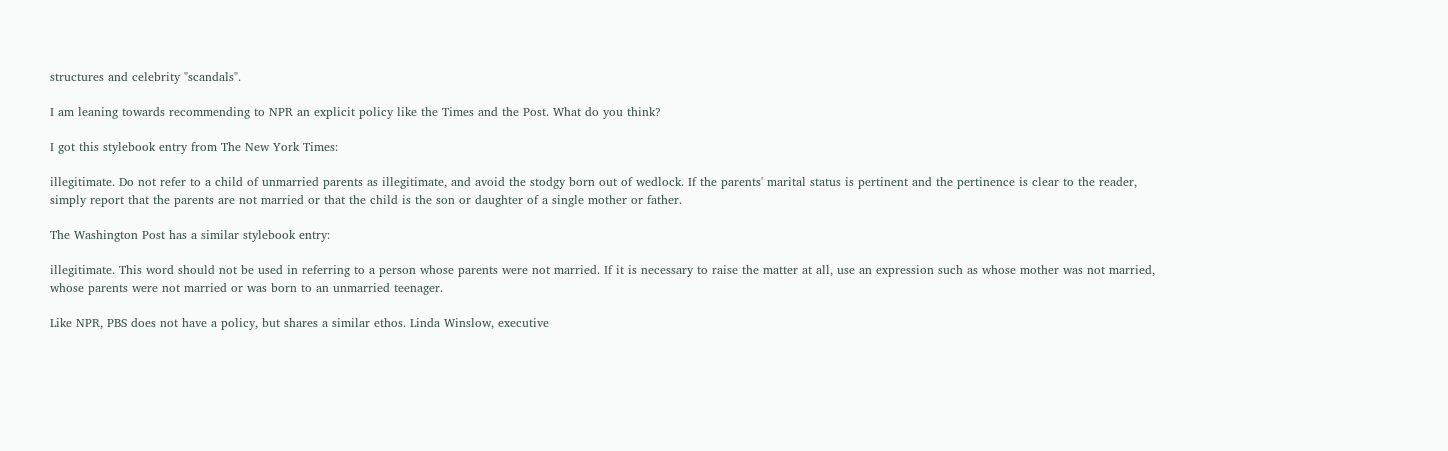structures and celebrity "scandals".

I am leaning towards recommending to NPR an explicit policy like the Times and the Post. What do you think?

I got this stylebook entry from The New York Times:

illegitimate. Do not refer to a child of unmarried parents as illegitimate, and avoid the stodgy born out of wedlock. If the parents' marital status is pertinent and the pertinence is clear to the reader, simply report that the parents are not married or that the child is the son or daughter of a single mother or father.

The Washington Post has a similar stylebook entry:

illegitimate. This word should not be used in referring to a person whose parents were not married. If it is necessary to raise the matter at all, use an expression such as whose mother was not married, whose parents were not married or was born to an unmarried teenager.

Like NPR, PBS does not have a policy, but shares a similar ethos. Linda Winslow, executive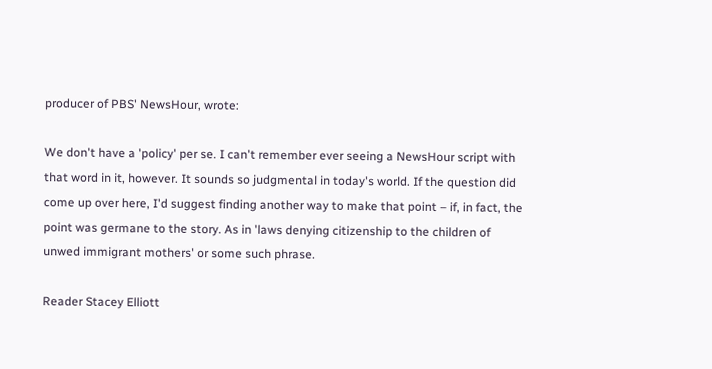producer of PBS' NewsHour, wrote:

We don't have a 'policy' per se. I can't remember ever seeing a NewsHour script with that word in it, however. It sounds so judgmental in today's world. If the question did come up over here, I'd suggest finding another way to make that point – if, in fact, the point was germane to the story. As in 'laws denying citizenship to the children of unwed immigrant mothers' or some such phrase.

Reader Stacey Elliott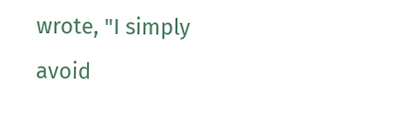wrote, "I simply avoid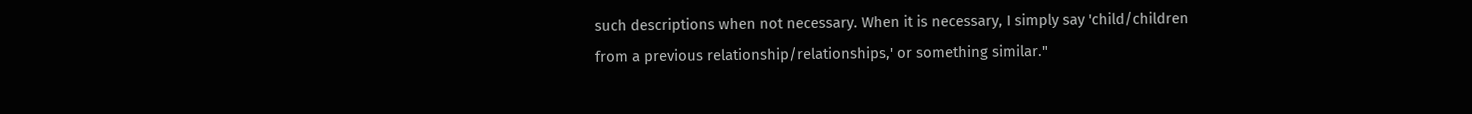such descriptions when not necessary. When it is necessary, I simply say 'child/children from a previous relationship/relationships,' or something similar."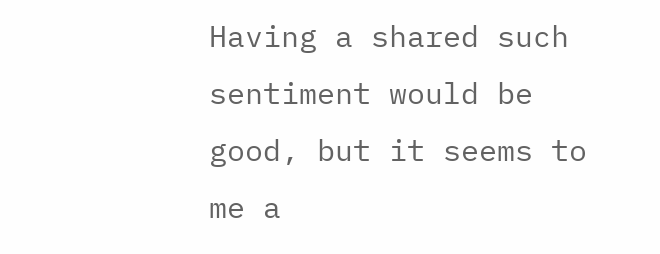Having a shared such sentiment would be good, but it seems to me a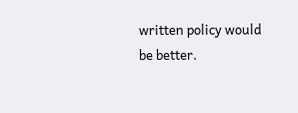written policy would be better.